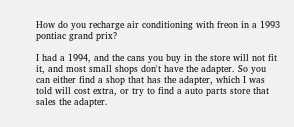How do you recharge air conditioning with freon in a 1993 pontiac grand prix?

I had a 1994, and the cans you buy in the store will not fit it, and most small shops don't have the adapter. So you can either find a shop that has the adapter, which I was told will cost extra, or try to find a auto parts store that sales the adapter.